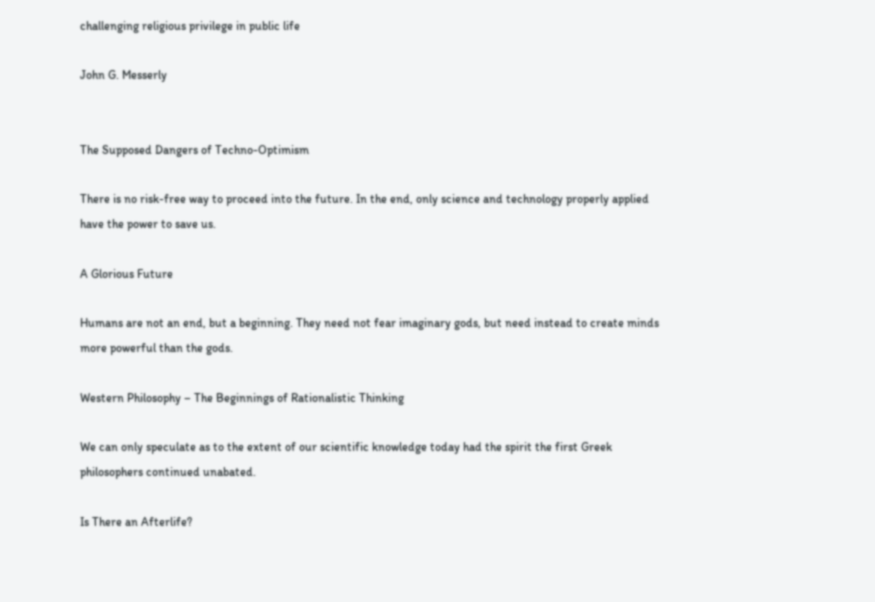challenging religious privilege in public life

John G. Messerly


The Supposed Dangers of Techno-Optimism

There is no risk-free way to proceed into the future. In the end, only science and technology properly applied have the power to save us.

A Glorious Future

Humans are not an end, but a beginning. They need not fear imaginary gods, but need instead to create minds more powerful than the gods.

Western Philosophy – The Beginnings of Rationalistic Thinking

We can only speculate as to the extent of our scientific knowledge today had the spirit the first Greek philosophers continued unabated.

Is There an Afterlife?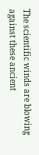The scientific winds are blowing against these ancient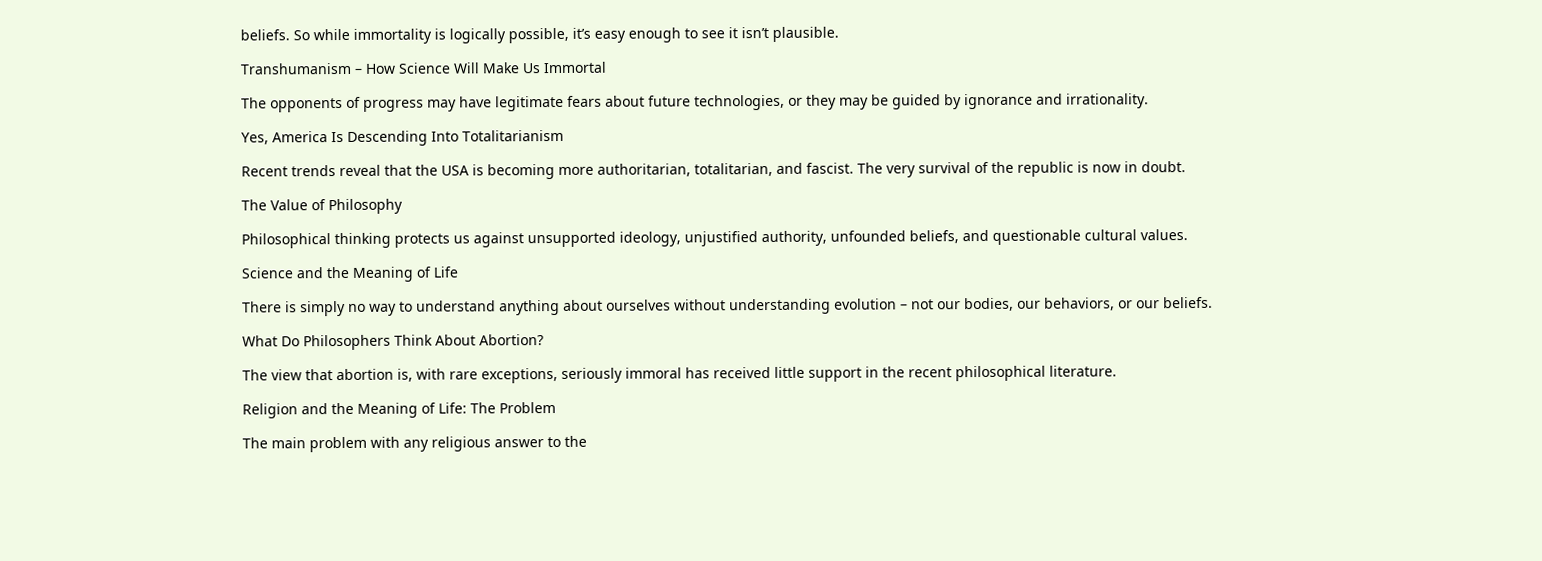beliefs. So while immortality is logically possible, it’s easy enough to see it isn’t plausible.

Transhumanism – How Science Will Make Us Immortal

The opponents of progress may have legitimate fears about future technologies, or they may be guided by ignorance and irrationality.

Yes, America Is Descending Into Totalitarianism

Recent trends reveal that the USA is becoming more authoritarian, totalitarian, and fascist. The very survival of the republic is now in doubt.

The Value of Philosophy

Philosophical thinking protects us against unsupported ideology, unjustified authority, unfounded beliefs, and questionable cultural values.

Science and the Meaning of Life

There is simply no way to understand anything about ourselves without understanding evolution – not our bodies, our behaviors, or our beliefs.

What Do Philosophers Think About Abortion?

The view that abortion is, with rare exceptions, seriously immoral has received little support in the recent philosophical literature.

Religion and the Meaning of Life: The Problem

The main problem with any religious answer to the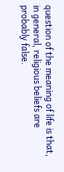question of the meaning of life is that, in general, religious beliefs are probably false.